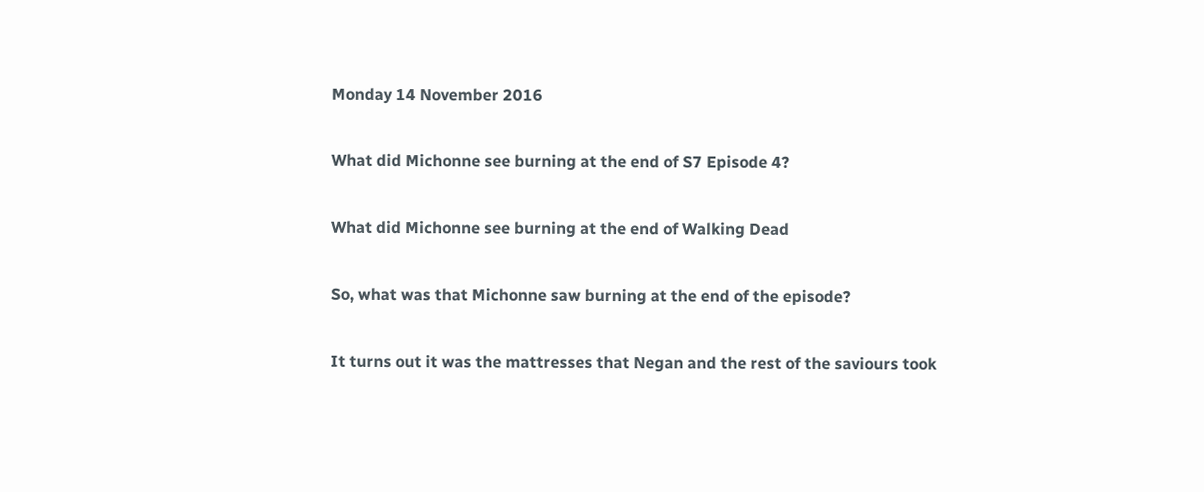Monday 14 November 2016

What did Michonne see burning at the end of S7 Episode 4?

What did Michonne see burning at the end of Walking Dead

So, what was that Michonne saw burning at the end of the episode?

It turns out it was the mattresses that Negan and the rest of the saviours took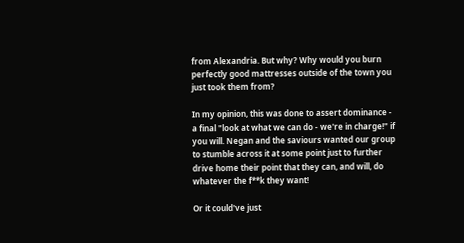from Alexandria. But why? Why would you burn perfectly good mattresses outside of the town you just took them from?

In my opinion, this was done to assert dominance - a final "look at what we can do - we're in charge!" if you will. Negan and the saviours wanted our group to stumble across it at some point just to further drive home their point that they can, and will, do whatever the f**k they want!

Or it could've just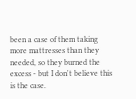been a case of them taking more mattresses than they needed, so they burned the excess - but I don't believe this is the case.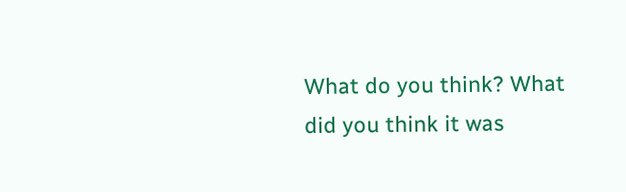What do you think? What did you think it was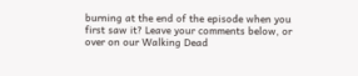burning at the end of the episode when you first saw it? Leave your comments below, or over on our Walking Dead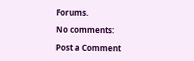Forums.

No comments:

Post a Comment